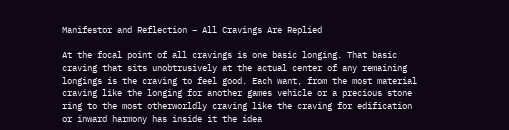Manifestor and Reflection – All Cravings Are Replied

At the focal point of all cravings is one basic longing. That basic craving that sits unobtrusively at the actual center of any remaining longings is the craving to feel good. Each want, from the most material craving like the longing for another games vehicle or a precious stone ring to the most otherworldly craving like the craving for edification or inward harmony has inside it the idea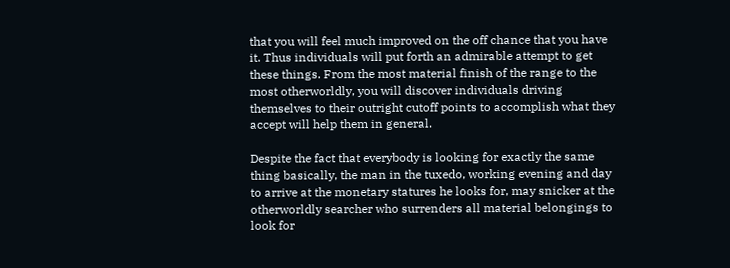that you will feel much improved on the off chance that you have it. Thus individuals will put forth an admirable attempt to get these things. From the most material finish of the range to the most otherworldly, you will discover individuals driving themselves to their outright cutoff points to accomplish what they accept will help them in general.

Despite the fact that everybody is looking for exactly the same thing basically, the man in the tuxedo, working evening and day to arrive at the monetary statures he looks for, may snicker at the otherworldly searcher who surrenders all material belongings to look for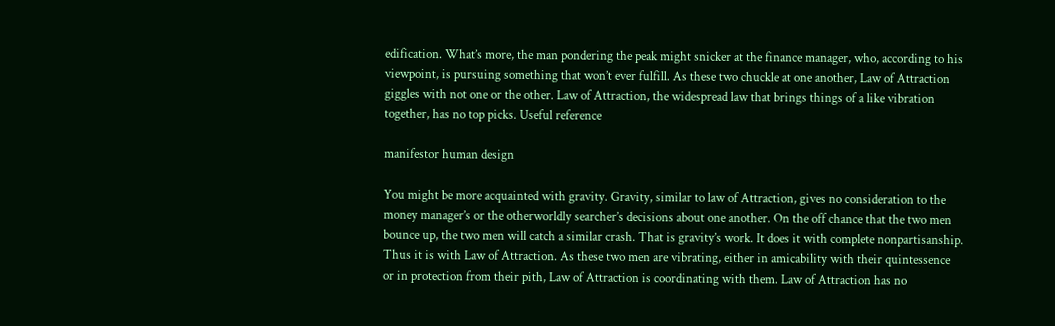edification. What’s more, the man pondering the peak might snicker at the finance manager, who, according to his viewpoint, is pursuing something that won’t ever fulfill. As these two chuckle at one another, Law of Attraction giggles with not one or the other. Law of Attraction, the widespread law that brings things of a like vibration together, has no top picks. Useful reference

manifestor human design

You might be more acquainted with gravity. Gravity, similar to law of Attraction, gives no consideration to the money manager’s or the otherworldly searcher’s decisions about one another. On the off chance that the two men bounce up, the two men will catch a similar crash. That is gravity’s work. It does it with complete nonpartisanship. Thus it is with Law of Attraction. As these two men are vibrating, either in amicability with their quintessence or in protection from their pith, Law of Attraction is coordinating with them. Law of Attraction has no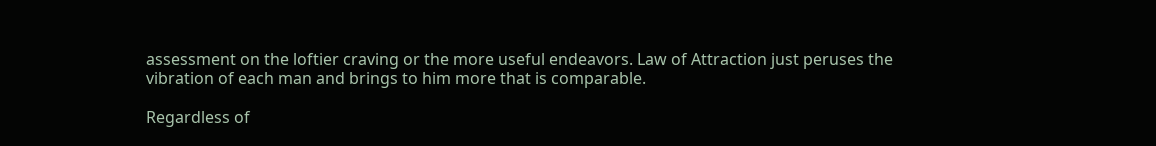assessment on the loftier craving or the more useful endeavors. Law of Attraction just peruses the vibration of each man and brings to him more that is comparable.

Regardless of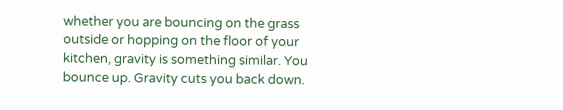whether you are bouncing on the grass outside or hopping on the floor of your kitchen, gravity is something similar. You bounce up. Gravity cuts you back down.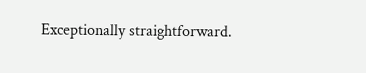Exceptionally straightforward.